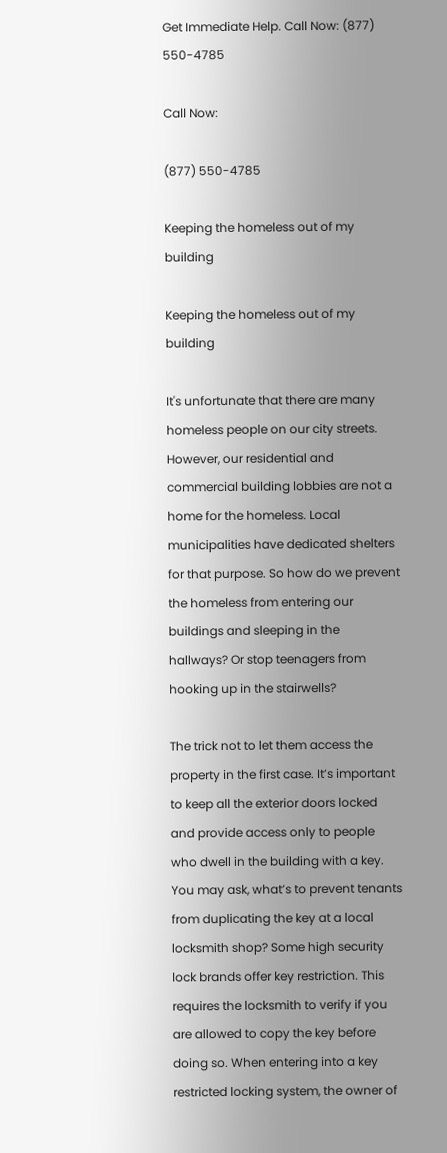Get Immediate Help. Call Now: (877) 550-4785

Call Now:

(877) 550-4785

Keeping the homeless out of my building

Keeping the homeless out of my building

It's unfortunate that there are many homeless people on our city streets. However, our residential and commercial building lobbies are not a home for the homeless. Local municipalities have dedicated shelters for that purpose. So how do we prevent the homeless from entering our buildings and sleeping in the hallways? Or stop teenagers from hooking up in the stairwells?

The trick not to let them access the property in the first case. It’s important to keep all the exterior doors locked and provide access only to people who dwell in the building with a key. You may ask, what’s to prevent tenants from duplicating the key at a local locksmith shop? Some high security lock brands offer key restriction. This requires the locksmith to verify if you are allowed to copy the key before doing so. When entering into a key restricted locking system, the owner of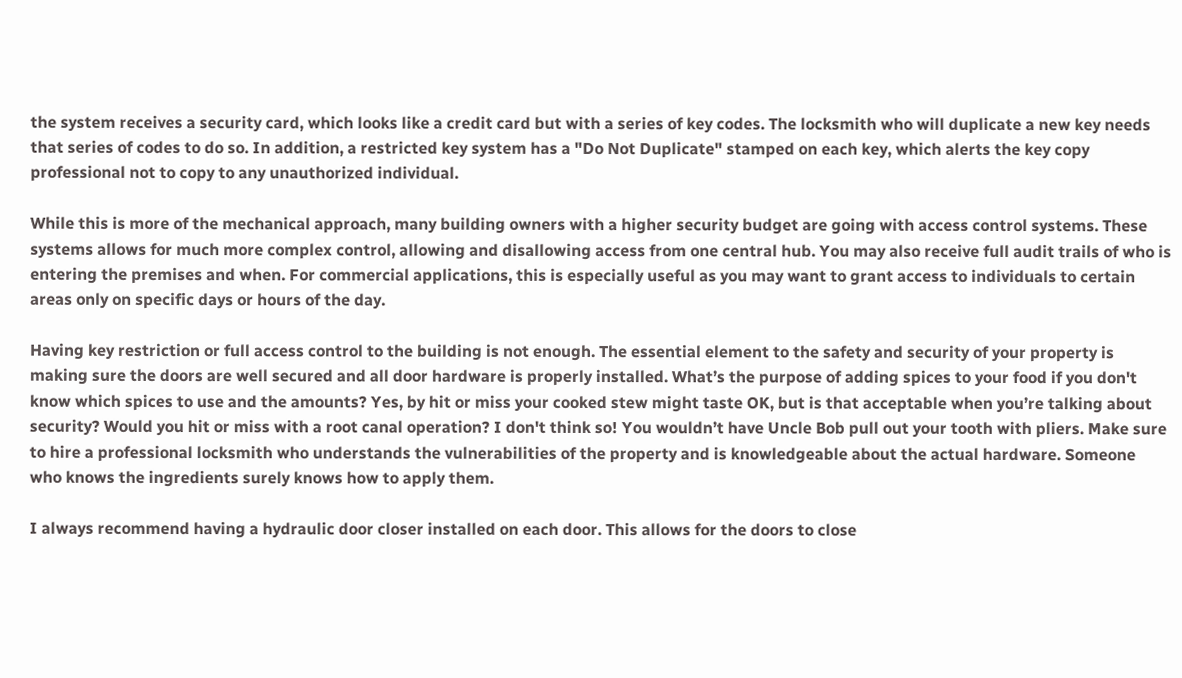the system receives a security card, which looks like a credit card but with a series of key codes. The locksmith who will duplicate a new key needs that series of codes to do so. In addition, a restricted key system has a "Do Not Duplicate" stamped on each key, which alerts the key copy professional not to copy to any unauthorized individual.

While this is more of the mechanical approach, many building owners with a higher security budget are going with access control systems. These systems allows for much more complex control, allowing and disallowing access from one central hub. You may also receive full audit trails of who is entering the premises and when. For commercial applications, this is especially useful as you may want to grant access to individuals to certain areas only on specific days or hours of the day.

Having key restriction or full access control to the building is not enough. The essential element to the safety and security of your property is making sure the doors are well secured and all door hardware is properly installed. What’s the purpose of adding spices to your food if you don't know which spices to use and the amounts? Yes, by hit or miss your cooked stew might taste OK, but is that acceptable when you’re talking about security? Would you hit or miss with a root canal operation? I don't think so! You wouldn’t have Uncle Bob pull out your tooth with pliers. Make sure to hire a professional locksmith who understands the vulnerabilities of the property and is knowledgeable about the actual hardware. Someone who knows the ingredients surely knows how to apply them.

I always recommend having a hydraulic door closer installed on each door. This allows for the doors to close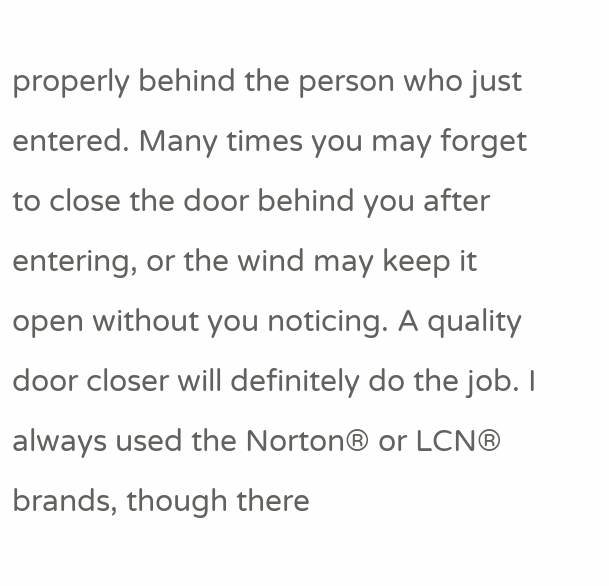properly behind the person who just entered. Many times you may forget to close the door behind you after entering, or the wind may keep it open without you noticing. A quality door closer will definitely do the job. I always used the Norton® or LCN® brands, though there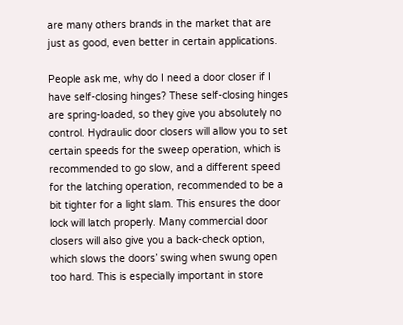are many others brands in the market that are just as good, even better in certain applications.

People ask me, why do I need a door closer if I have self-closing hinges? These self-closing hinges are spring-loaded, so they give you absolutely no control. Hydraulic door closers will allow you to set certain speeds for the sweep operation, which is recommended to go slow, and a different speed for the latching operation, recommended to be a bit tighter for a light slam. This ensures the door lock will latch properly. Many commercial door closers will also give you a back-check option, which slows the doors’ swing when swung open too hard. This is especially important in store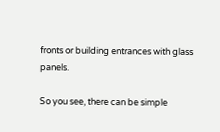fronts or building entrances with glass panels.

So you see, there can be simple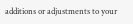additions or adjustments to your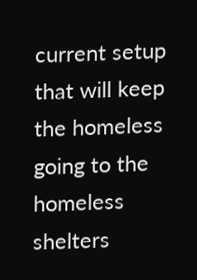current setup that will keep the homeless going to the homeless shelters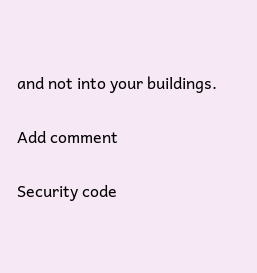and not into your buildings.

Add comment

Security code